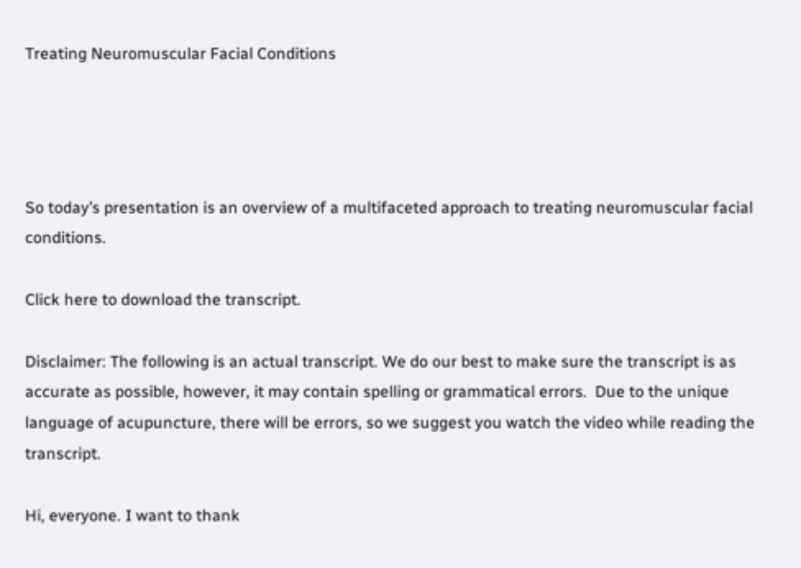Treating Neuromuscular Facial Conditions




So today’s presentation is an overview of a multifaceted approach to treating neuromuscular facial conditions.

Click here to download the transcript.

Disclaimer: The following is an actual transcript. We do our best to make sure the transcript is as accurate as possible, however, it may contain spelling or grammatical errors.  Due to the unique language of acupuncture, there will be errors, so we suggest you watch the video while reading the transcript.

Hi, everyone. I want to thank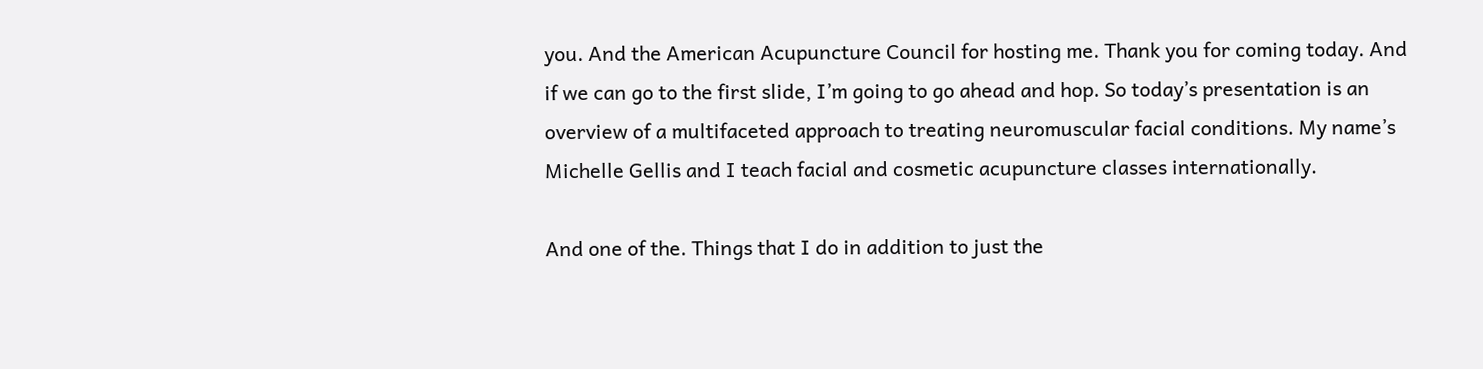you. And the American Acupuncture Council for hosting me. Thank you for coming today. And if we can go to the first slide, I’m going to go ahead and hop. So today’s presentation is an overview of a multifaceted approach to treating neuromuscular facial conditions. My name’s Michelle Gellis and I teach facial and cosmetic acupuncture classes internationally.

And one of the. Things that I do in addition to just the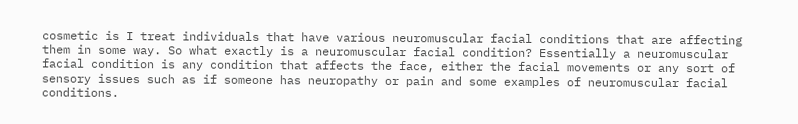cosmetic is I treat individuals that have various neuromuscular facial conditions that are affecting them in some way. So what exactly is a neuromuscular facial condition? Essentially a neuromuscular facial condition is any condition that affects the face, either the facial movements or any sort of sensory issues such as if someone has neuropathy or pain and some examples of neuromuscular facial conditions.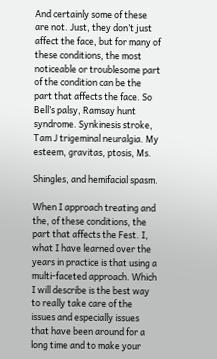And certainly some of these are not. Just, they don’t just affect the face, but for many of these conditions, the most noticeable or troublesome part of the condition can be the part that affects the face. So Bell’s palsy, Ramsay hunt syndrome. Synkinesis stroke, Tam J trigeminal neuralgia. My esteem, gravitas, ptosis, Ms.

Shingles, and hemifacial spasm.

When I approach treating and the, of these conditions, the part that affects the Fest. I, what I have learned over the years in practice is that using a multi-faceted approach. Which I will describe is the best way to really take care of the issues and especially issues that have been around for a long time and to make your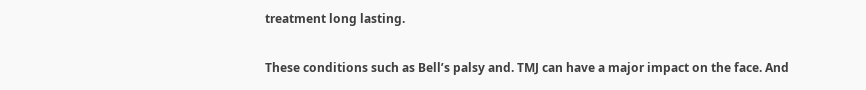treatment long lasting.

These conditions such as Bell’s palsy and. TMJ can have a major impact on the face. And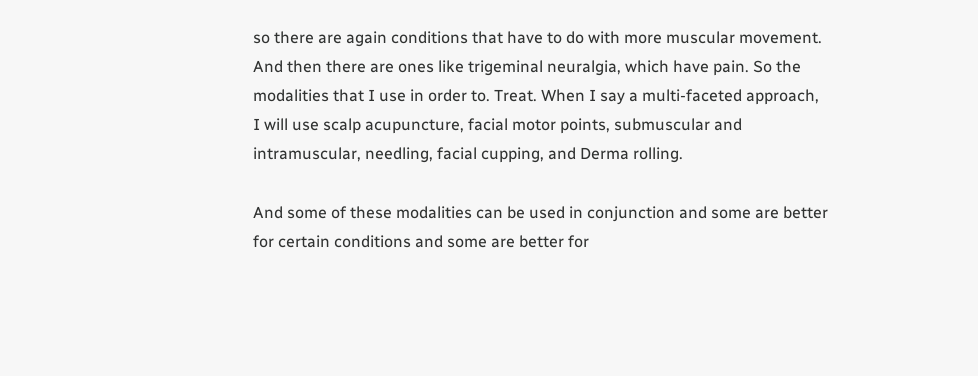so there are again conditions that have to do with more muscular movement. And then there are ones like trigeminal neuralgia, which have pain. So the modalities that I use in order to. Treat. When I say a multi-faceted approach, I will use scalp acupuncture, facial motor points, submuscular and intramuscular, needling, facial cupping, and Derma rolling.

And some of these modalities can be used in conjunction and some are better for certain conditions and some are better for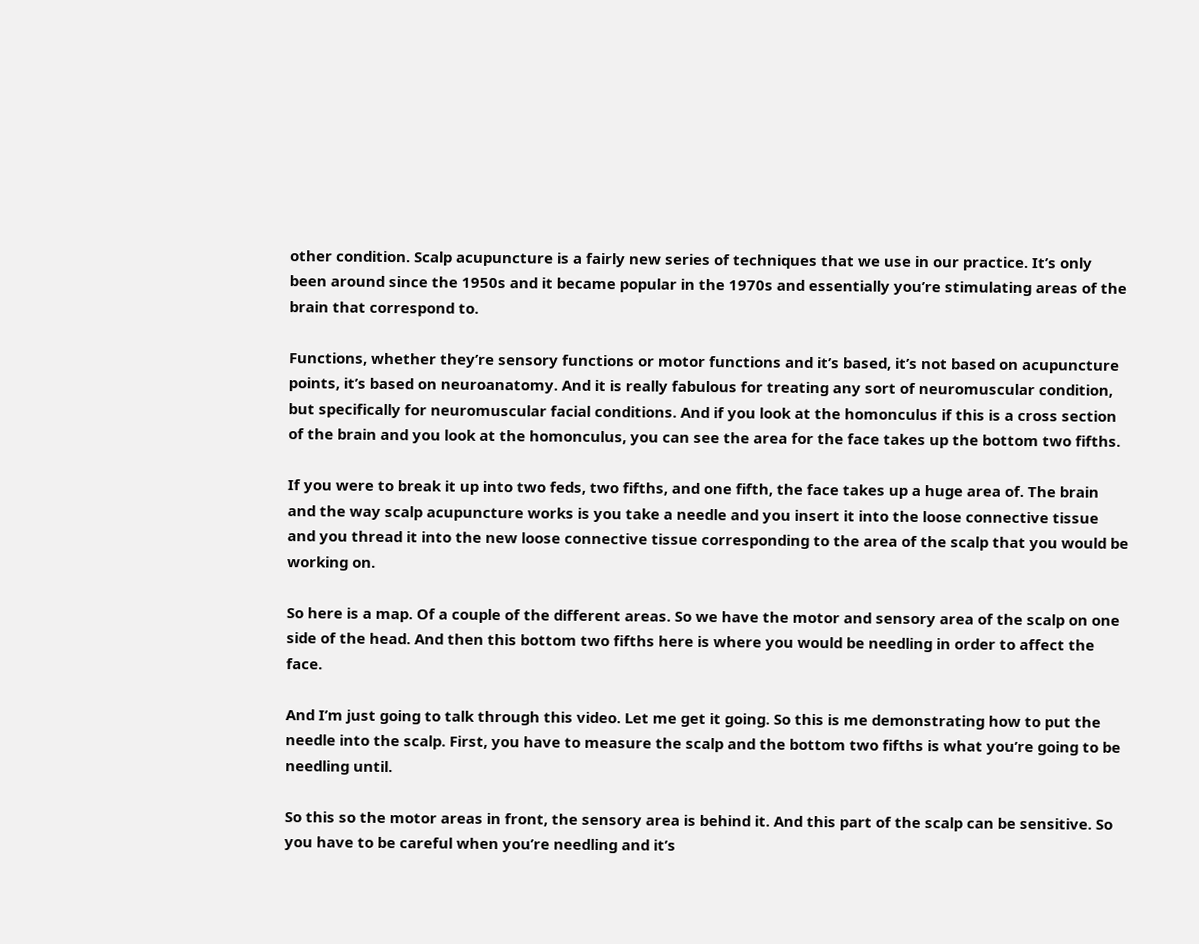other condition. Scalp acupuncture is a fairly new series of techniques that we use in our practice. It’s only been around since the 1950s and it became popular in the 1970s and essentially you’re stimulating areas of the brain that correspond to.

Functions, whether they’re sensory functions or motor functions and it’s based, it’s not based on acupuncture points, it’s based on neuroanatomy. And it is really fabulous for treating any sort of neuromuscular condition, but specifically for neuromuscular facial conditions. And if you look at the homonculus if this is a cross section of the brain and you look at the homonculus, you can see the area for the face takes up the bottom two fifths.

If you were to break it up into two feds, two fifths, and one fifth, the face takes up a huge area of. The brain and the way scalp acupuncture works is you take a needle and you insert it into the loose connective tissue and you thread it into the new loose connective tissue corresponding to the area of the scalp that you would be working on.

So here is a map. Of a couple of the different areas. So we have the motor and sensory area of the scalp on one side of the head. And then this bottom two fifths here is where you would be needling in order to affect the face.

And I’m just going to talk through this video. Let me get it going. So this is me demonstrating how to put the needle into the scalp. First, you have to measure the scalp and the bottom two fifths is what you’re going to be needling until.

So this so the motor areas in front, the sensory area is behind it. And this part of the scalp can be sensitive. So you have to be careful when you’re needling and it’s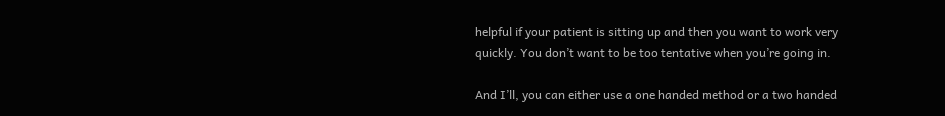helpful if your patient is sitting up and then you want to work very quickly. You don’t want to be too tentative when you’re going in.

And I’ll, you can either use a one handed method or a two handed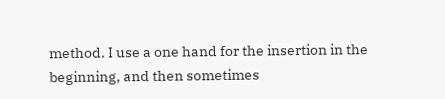method. I use a one hand for the insertion in the beginning, and then sometimes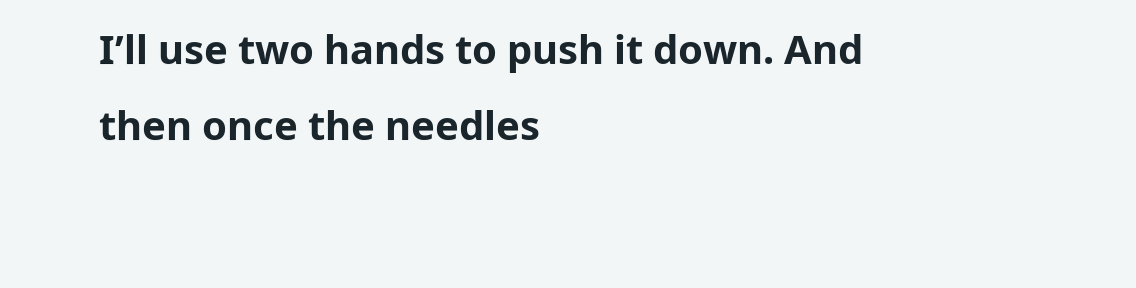I’ll use two hands to push it down. And then once the needles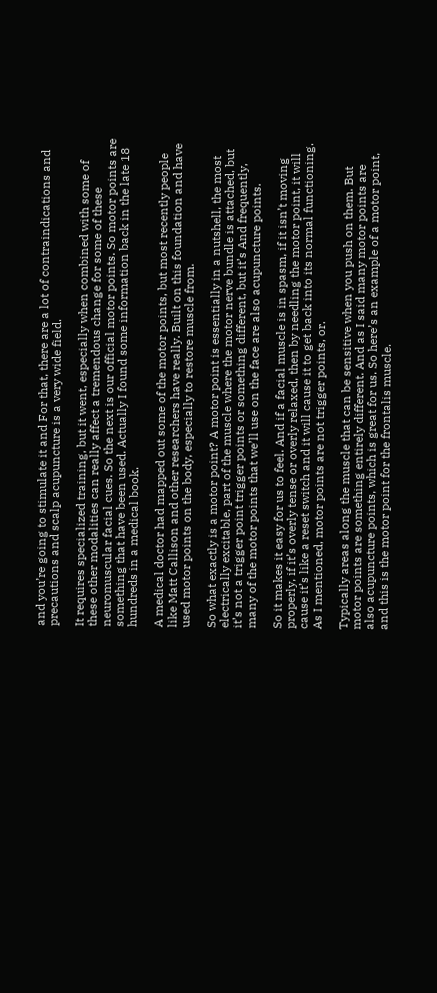and you’re going to stimulate it and For that, there are a lot of contraindications and precautions and scalp acupuncture is a very wide field.

It requires specialized training, but it went, especially when combined with some of these other modalities can really affect a tremendous change for some of these neuromuscular facial cues. So the next is our official motor points. So motor points are something that have been used. Actually I found some information back in the late 18 hundreds in a medical book.

A medical doctor had mapped out some of the motor points, but most recently people like Matt Callison and other researchers have really. Built on this foundation and have used motor points on the body, especially to restore muscle from.

So what exactly is a motor point? A motor point is essentially in a nutshell, the most electrically excitable, part of the muscle where the motor nerve bundle is attached, but it’s not a trigger point trigger points or something different, but it’s And frequently, many of the motor points that we’ll use on the face are also acupuncture points.

So it makes it easy for us to feel. And if a facial muscle is in spasm, if it isn’t moving properly, if it’s overly tense or overly relaxed, then by needling the motor point, it will cause it’s like a reset switch and it will cause it to get back into its normal functioning. As I mentioned, motor points are not trigger points, or.

Typically areas along the muscle that can be sensitive when you push on them. But motor points are something entirely different. And as I said many motor points are also acupuncture points, which is great for us. So here’s an example of a motor point, and this is the motor point for the frontalis muscle.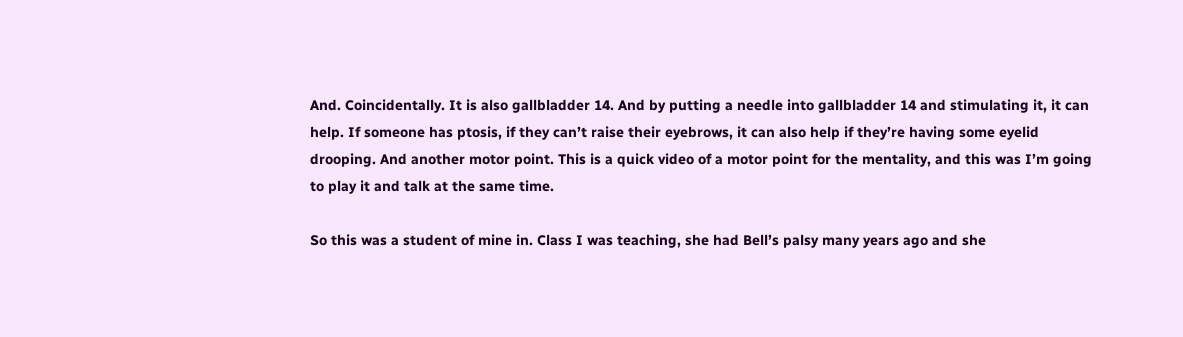And. Coincidentally. It is also gallbladder 14. And by putting a needle into gallbladder 14 and stimulating it, it can help. If someone has ptosis, if they can’t raise their eyebrows, it can also help if they’re having some eyelid drooping. And another motor point. This is a quick video of a motor point for the mentality, and this was I’m going to play it and talk at the same time.

So this was a student of mine in. Class I was teaching, she had Bell’s palsy many years ago and she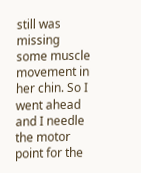still was missing some muscle movement in her chin. So I went ahead and I needle the motor point for the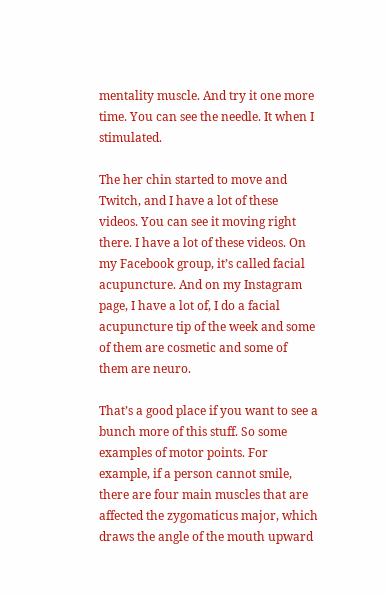mentality muscle. And try it one more time. You can see the needle. It when I stimulated.

The her chin started to move and Twitch, and I have a lot of these videos. You can see it moving right there. I have a lot of these videos. On my Facebook group, it’s called facial acupuncture. And on my Instagram page, I have a lot of, I do a facial acupuncture tip of the week and some of them are cosmetic and some of them are neuro.

That’s a good place if you want to see a bunch more of this stuff. So some examples of motor points. For example, if a person cannot smile, there are four main muscles that are affected the zygomaticus major, which draws the angle of the mouth upward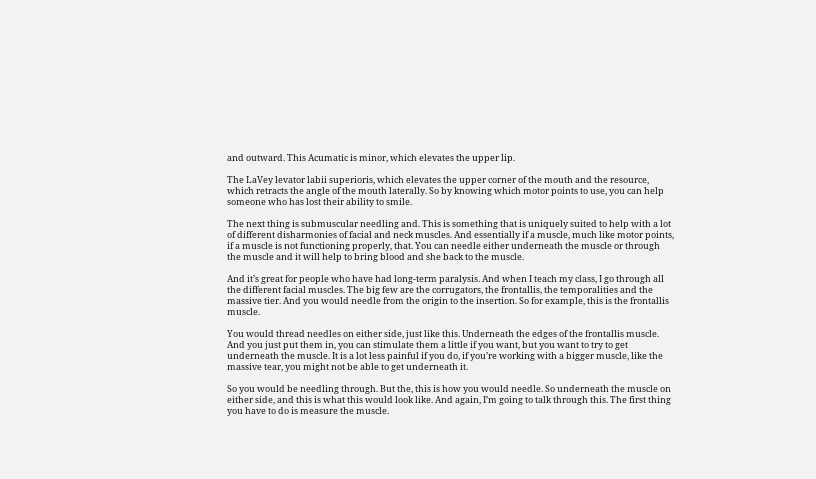and outward. This Acumatic is minor, which elevates the upper lip.

The LaVey levator labii superioris, which elevates the upper corner of the mouth and the resource, which retracts the angle of the mouth laterally. So by knowing which motor points to use, you can help someone who has lost their ability to smile.

The next thing is submuscular needling and. This is something that is uniquely suited to help with a lot of different disharmonies of facial and neck muscles. And essentially if a muscle, much like motor points, if a muscle is not functioning properly, that. You can needle either underneath the muscle or through the muscle and it will help to bring blood and she back to the muscle.

And it’s great for people who have had long-term paralysis. And when I teach my class, I go through all the different facial muscles. The big few are the corrugators, the frontallis, the temporalities and the massive tier. And you would needle from the origin to the insertion. So for example, this is the frontallis muscle.

You would thread needles on either side, just like this. Underneath the edges of the frontallis muscle. And you just put them in, you can stimulate them a little if you want, but you want to try to get underneath the muscle. It is a lot less painful if you do, if you’re working with a bigger muscle, like the massive tear, you might not be able to get underneath it.

So you would be needling through. But the, this is how you would needle. So underneath the muscle on either side, and this is what this would look like. And again, I’m going to talk through this. The first thing you have to do is measure the muscle.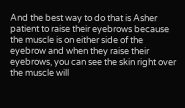And the best way to do that is Asher patient to raise their eyebrows because the muscle is on either side of the eyebrow and when they raise their eyebrows, you can see the skin right over the muscle will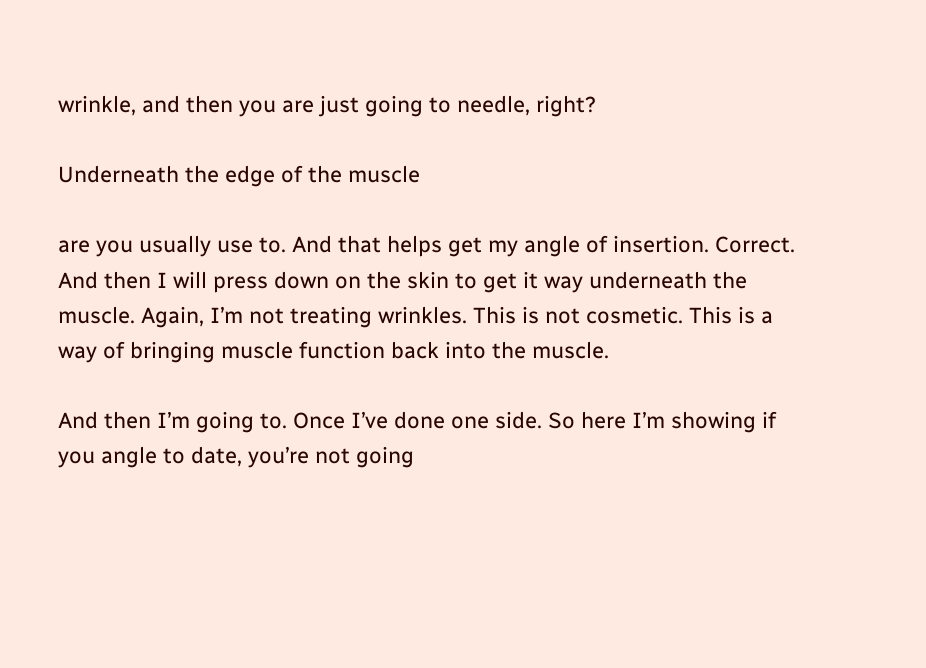wrinkle, and then you are just going to needle, right?

Underneath the edge of the muscle

are you usually use to. And that helps get my angle of insertion. Correct. And then I will press down on the skin to get it way underneath the muscle. Again, I’m not treating wrinkles. This is not cosmetic. This is a way of bringing muscle function back into the muscle.

And then I’m going to. Once I’ve done one side. So here I’m showing if you angle to date, you’re not going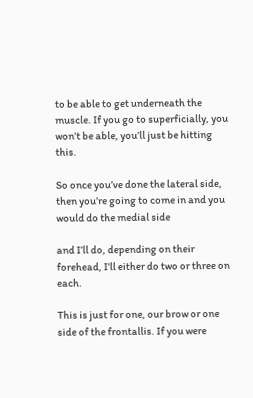to be able to get underneath the muscle. If you go to superficially, you won’t be able, you’ll just be hitting this.

So once you’ve done the lateral side, then you’re going to come in and you would do the medial side

and I’ll do, depending on their forehead, I’ll either do two or three on each.

This is just for one, our brow or one side of the frontallis. If you were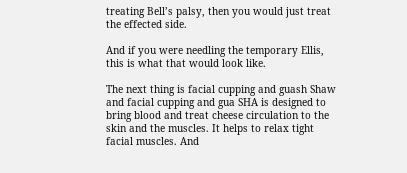treating Bell’s palsy, then you would just treat the effected side.

And if you were needling the temporary Ellis, this is what that would look like.

The next thing is facial cupping and guash Shaw and facial cupping and gua SHA is designed to bring blood and treat cheese circulation to the skin and the muscles. It helps to relax tight facial muscles. And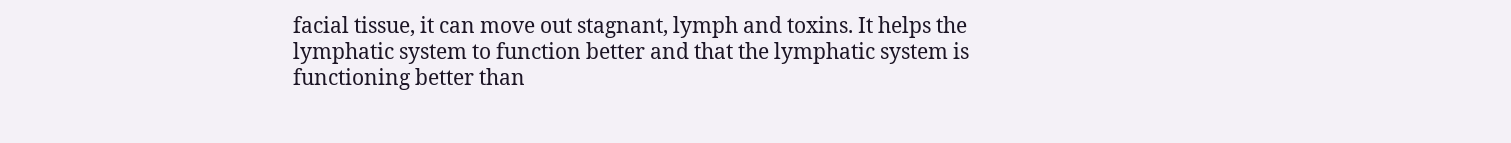facial tissue, it can move out stagnant, lymph and toxins. It helps the lymphatic system to function better and that the lymphatic system is functioning better than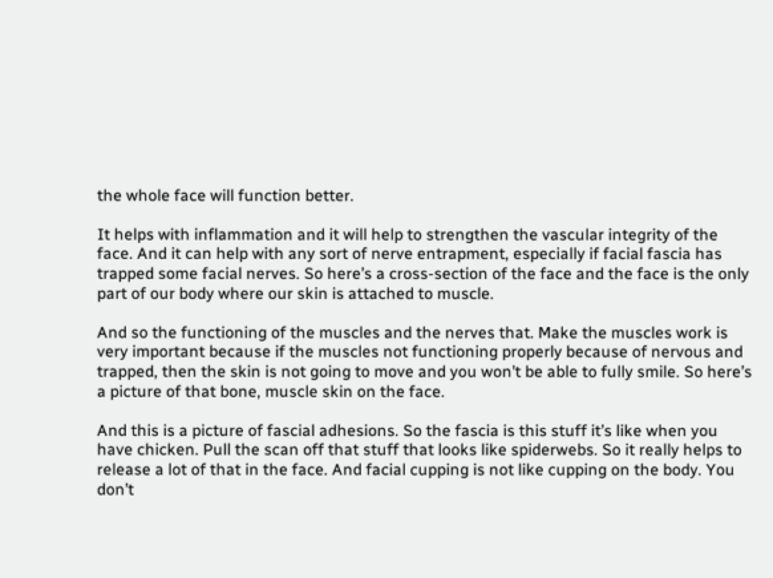the whole face will function better.

It helps with inflammation and it will help to strengthen the vascular integrity of the face. And it can help with any sort of nerve entrapment, especially if facial fascia has trapped some facial nerves. So here’s a cross-section of the face and the face is the only part of our body where our skin is attached to muscle.

And so the functioning of the muscles and the nerves that. Make the muscles work is very important because if the muscles not functioning properly because of nervous and trapped, then the skin is not going to move and you won’t be able to fully smile. So here’s a picture of that bone, muscle skin on the face.

And this is a picture of fascial adhesions. So the fascia is this stuff it’s like when you have chicken. Pull the scan off that stuff that looks like spiderwebs. So it really helps to release a lot of that in the face. And facial cupping is not like cupping on the body. You don’t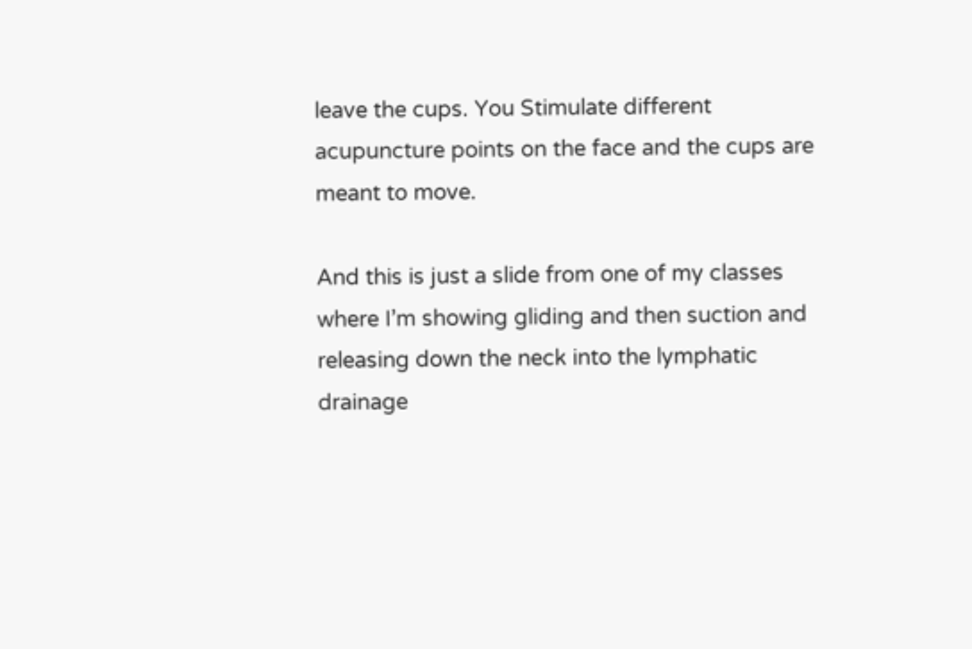leave the cups. You Stimulate different acupuncture points on the face and the cups are meant to move.

And this is just a slide from one of my classes where I’m showing gliding and then suction and releasing down the neck into the lymphatic drainage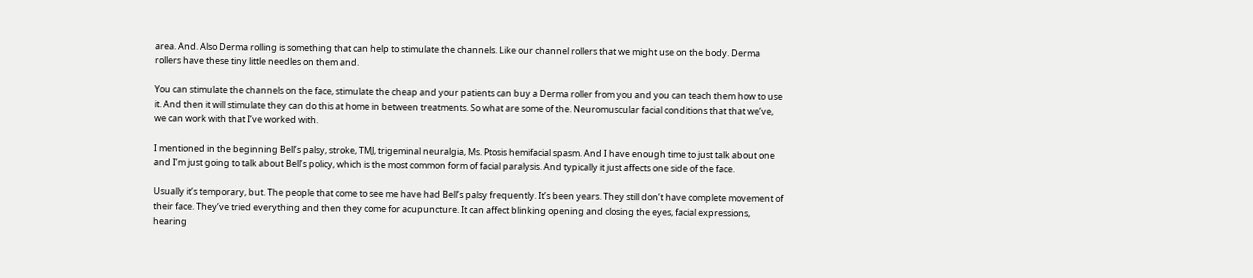area. And. Also Derma rolling is something that can help to stimulate the channels. Like our channel rollers that we might use on the body. Derma rollers have these tiny little needles on them and.

You can stimulate the channels on the face, stimulate the cheap and your patients can buy a Derma roller from you and you can teach them how to use it. And then it will stimulate they can do this at home in between treatments. So what are some of the. Neuromuscular facial conditions that that we’ve, we can work with that I’ve worked with.

I mentioned in the beginning Bell’s palsy, stroke, TMJ, trigeminal neuralgia, Ms. Ptosis hemifacial spasm. And I have enough time to just talk about one and I’m just going to talk about Bell’s policy, which is the most common form of facial paralysis. And typically it just affects one side of the face.

Usually it’s temporary, but. The people that come to see me have had Bell’s palsy frequently. It’s been years. They still don’t have complete movement of their face. They’ve tried everything and then they come for acupuncture. It can affect blinking opening and closing the eyes, facial expressions, hearing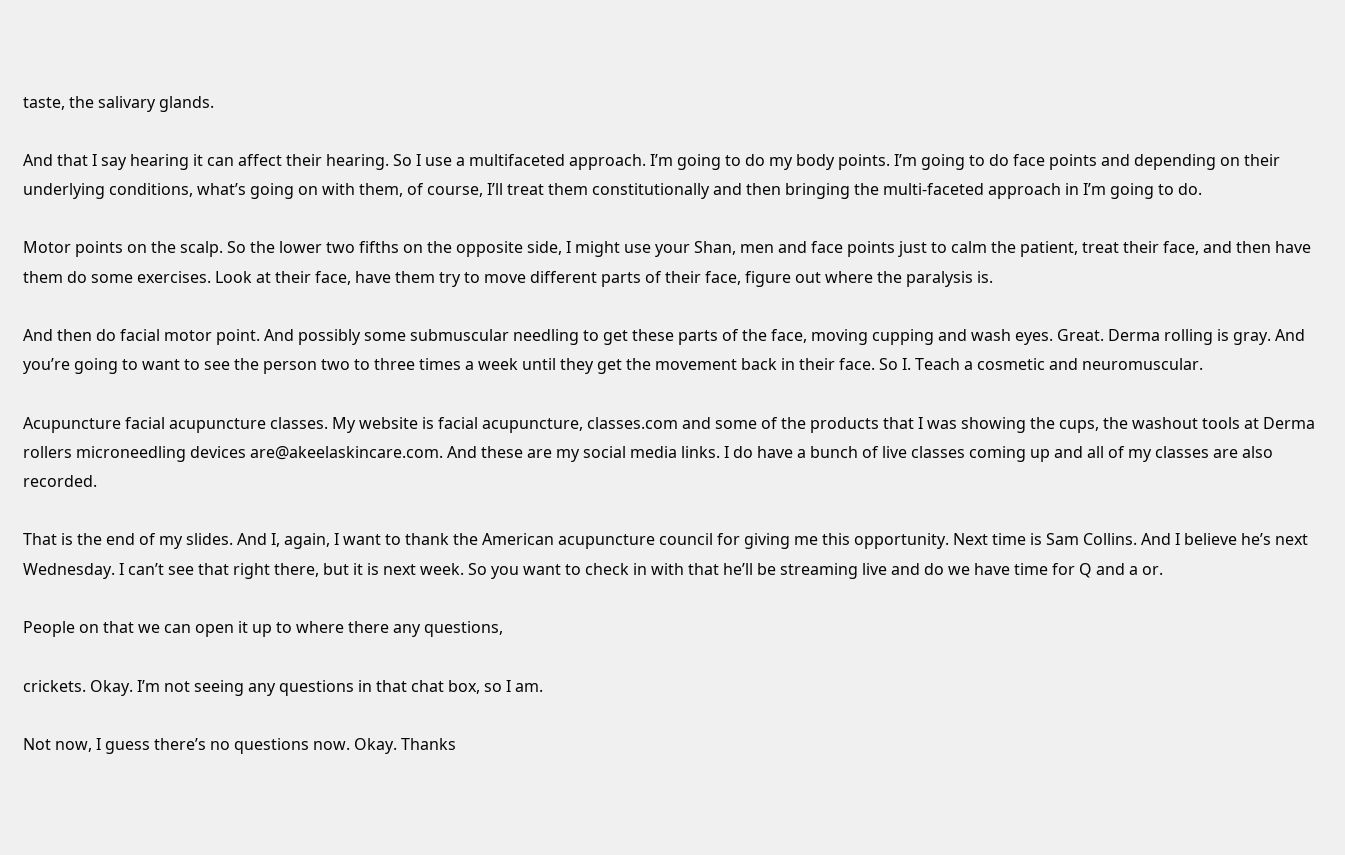taste, the salivary glands.

And that I say hearing it can affect their hearing. So I use a multifaceted approach. I’m going to do my body points. I’m going to do face points and depending on their underlying conditions, what’s going on with them, of course, I’ll treat them constitutionally and then bringing the multi-faceted approach in I’m going to do.

Motor points on the scalp. So the lower two fifths on the opposite side, I might use your Shan, men and face points just to calm the patient, treat their face, and then have them do some exercises. Look at their face, have them try to move different parts of their face, figure out where the paralysis is.

And then do facial motor point. And possibly some submuscular needling to get these parts of the face, moving cupping and wash eyes. Great. Derma rolling is gray. And you’re going to want to see the person two to three times a week until they get the movement back in their face. So I. Teach a cosmetic and neuromuscular.

Acupuncture facial acupuncture classes. My website is facial acupuncture, classes.com and some of the products that I was showing the cups, the washout tools at Derma rollers microneedling devices are@akeelaskincare.com. And these are my social media links. I do have a bunch of live classes coming up and all of my classes are also recorded.

That is the end of my slides. And I, again, I want to thank the American acupuncture council for giving me this opportunity. Next time is Sam Collins. And I believe he’s next Wednesday. I can’t see that right there, but it is next week. So you want to check in with that he’ll be streaming live and do we have time for Q and a or.

People on that we can open it up to where there any questions,

crickets. Okay. I’m not seeing any questions in that chat box, so I am.

Not now, I guess there’s no questions now. Okay. Thanks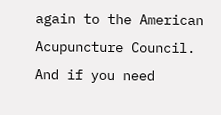again to the American Acupuncture Council. And if you need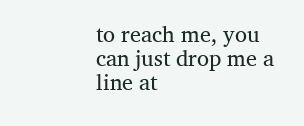to reach me, you can just drop me a line at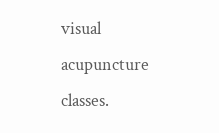visual acupuncture classes.